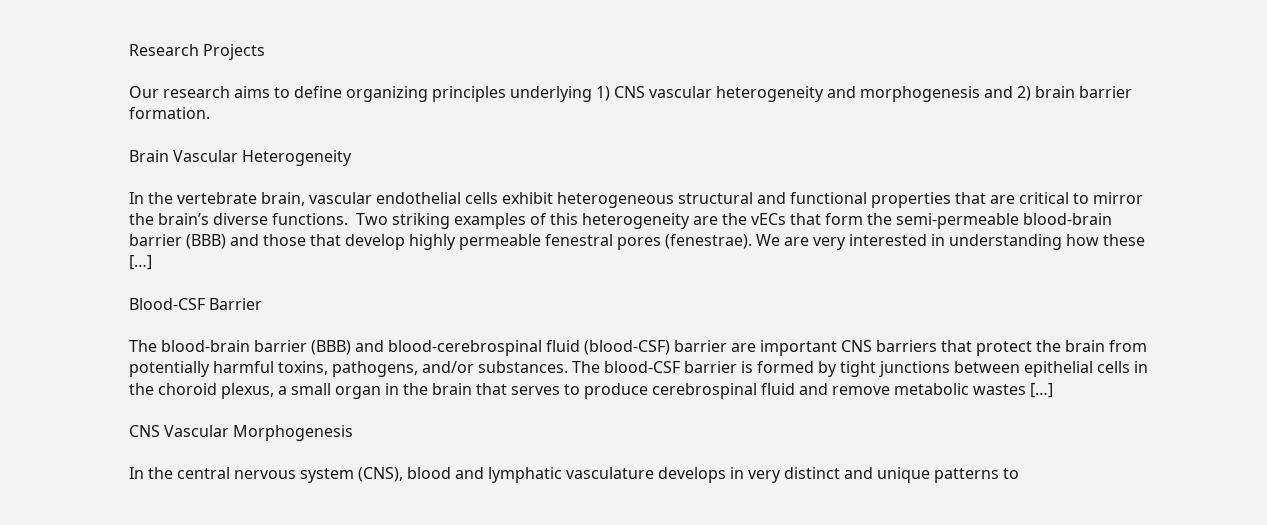Research Projects

Our research aims to define organizing principles underlying 1) CNS vascular heterogeneity and morphogenesis and 2) brain barrier formation.

Brain Vascular Heterogeneity

In the vertebrate brain, vascular endothelial cells exhibit heterogeneous structural and functional properties that are critical to mirror the brain’s diverse functions.  Two striking examples of this heterogeneity are the vECs that form the semi-permeable blood-brain barrier (BBB) and those that develop highly permeable fenestral pores (fenestrae). We are very interested in understanding how these […]

Blood-CSF Barrier

The blood-brain barrier (BBB) and blood-cerebrospinal fluid (blood-CSF) barrier are important CNS barriers that protect the brain from potentially harmful toxins, pathogens, and/or substances. The blood-CSF barrier is formed by tight junctions between epithelial cells in the choroid plexus, a small organ in the brain that serves to produce cerebrospinal fluid and remove metabolic wastes […]

CNS Vascular Morphogenesis

In the central nervous system (CNS), blood and lymphatic vasculature develops in very distinct and unique patterns to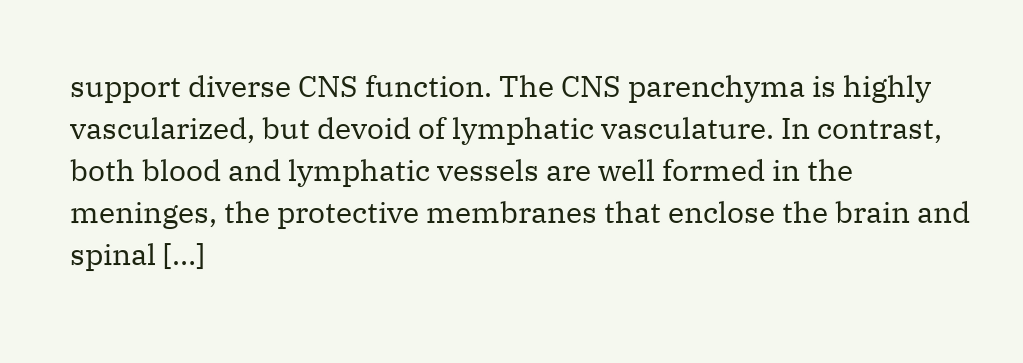support diverse CNS function. The CNS parenchyma is highly vascularized, but devoid of lymphatic vasculature. In contrast, both blood and lymphatic vessels are well formed in the meninges, the protective membranes that enclose the brain and spinal […]